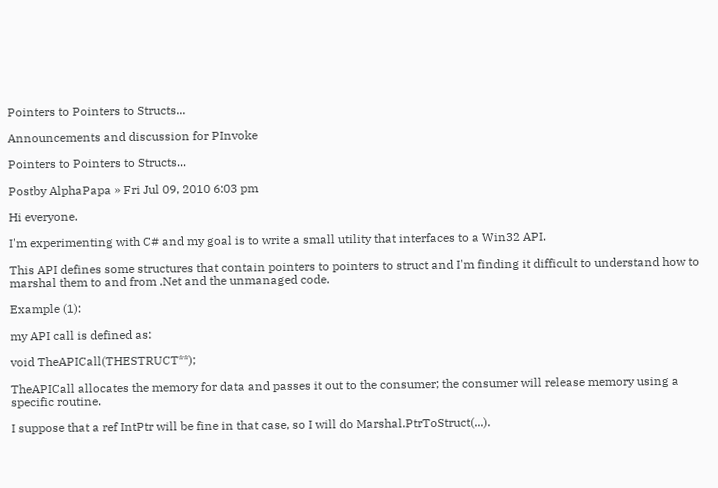Pointers to Pointers to Structs...

Announcements and discussion for PInvoke

Pointers to Pointers to Structs...

Postby AlphaPapa » Fri Jul 09, 2010 6:03 pm

Hi everyone.

I'm experimenting with C# and my goal is to write a small utility that interfaces to a Win32 API.

This API defines some structures that contain pointers to pointers to struct and I'm finding it difficult to understand how to marshal them to and from .Net and the unmanaged code.

Example (1):

my API call is defined as:

void TheAPICall(THESTRUCT**);

TheAPICall allocates the memory for data and passes it out to the consumer; the consumer will release memory using a specific routine.

I suppose that a ref IntPtr will be fine in that case, so I will do Marshal.PtrToStruct(...).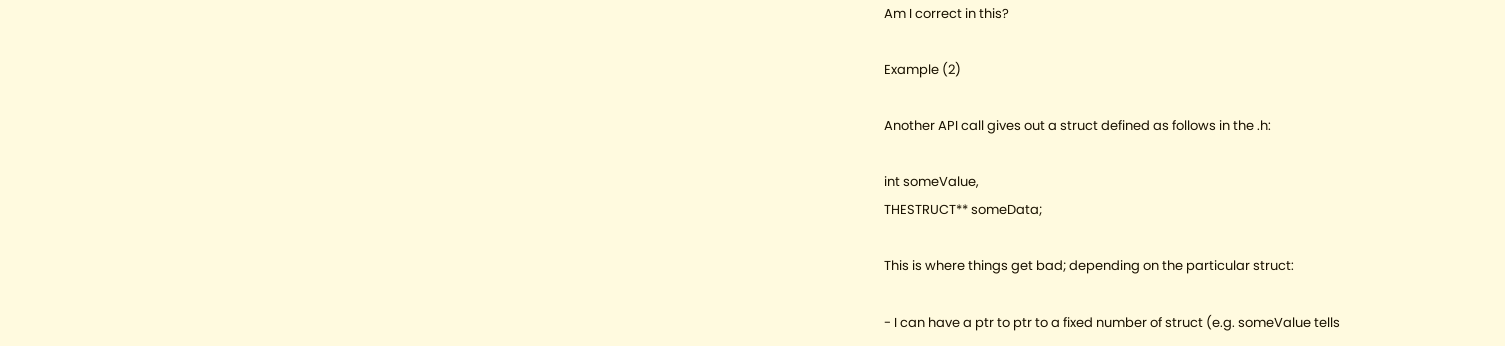Am I correct in this?

Example (2)

Another API call gives out a struct defined as follows in the .h:

int someValue,
THESTRUCT** someData;

This is where things get bad; depending on the particular struct:

- I can have a ptr to ptr to a fixed number of struct (e.g. someValue tells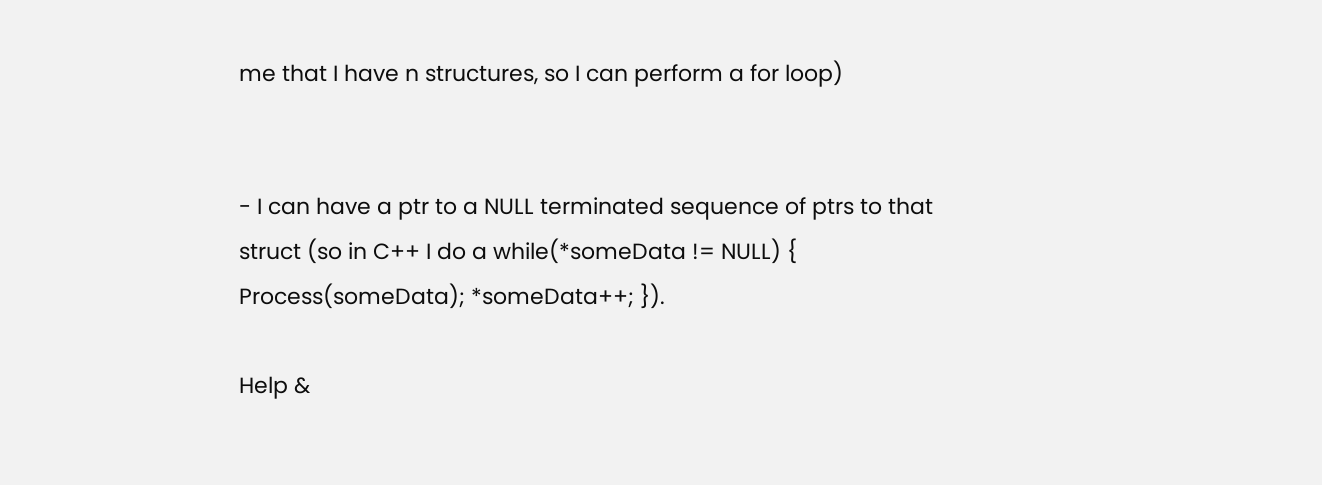me that I have n structures, so I can perform a for loop)


- I can have a ptr to a NULL terminated sequence of ptrs to that struct (so in C++ I do a while(*someData != NULL) { Process(someData); *someData++; }).

Help &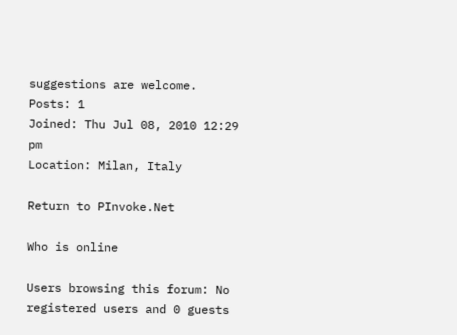suggestions are welcome.
Posts: 1
Joined: Thu Jul 08, 2010 12:29 pm
Location: Milan, Italy

Return to PInvoke.Net

Who is online

Users browsing this forum: No registered users and 0 guests